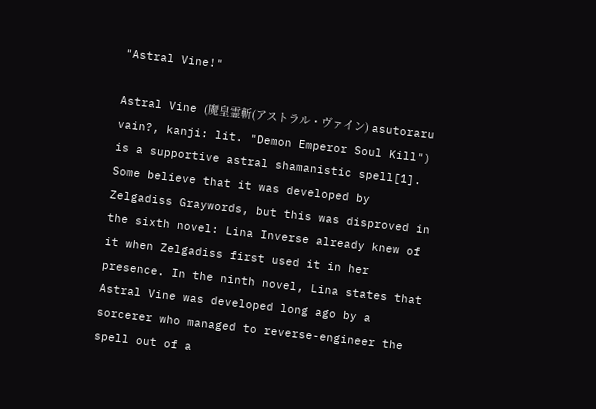"Astral Vine!"

Astral Vine (魔皇霊斬(アストラル・ヴァイン) asutoraru vain?, kanji: lit. "Demon Emperor Soul Kill") is a supportive astral shamanistic spell[1]. Some believe that it was developed by Zelgadiss Graywords, but this was disproved in the sixth novel: Lina Inverse already knew of it when Zelgadiss first used it in her presence. In the ninth novel, Lina states that Astral Vine was developed long ago by a sorcerer who managed to reverse-engineer the spell out of a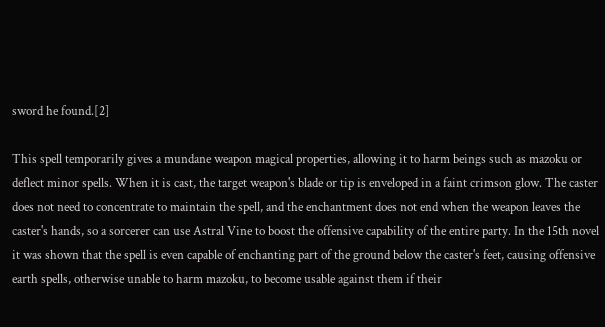sword he found.[2]

This spell temporarily gives a mundane weapon magical properties, allowing it to harm beings such as mazoku or deflect minor spells. When it is cast, the target weapon's blade or tip is enveloped in a faint crimson glow. The caster does not need to concentrate to maintain the spell, and the enchantment does not end when the weapon leaves the caster's hands, so a sorcerer can use Astral Vine to boost the offensive capability of the entire party. In the 15th novel it was shown that the spell is even capable of enchanting part of the ground below the caster's feet, causing offensive earth spells, otherwise unable to harm mazoku, to become usable against them if their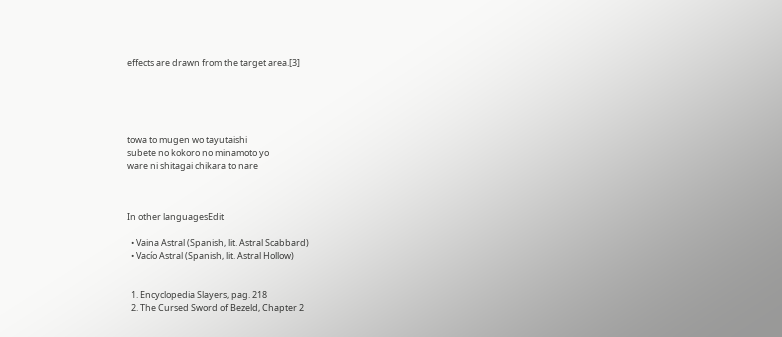effects are drawn from the target area.[3]





towa to mugen wo tayutaishi
subete no kokoro no minamoto yo
ware ni shitagai chikara to nare



In other languagesEdit

  • Vaina Astral (Spanish, lit. Astral Scabbard)
  • Vacío Astral (Spanish, lit. Astral Hollow)


  1. Encyclopedia Slayers, pag. 218
  2. The Cursed Sword of Bezeld, Chapter 2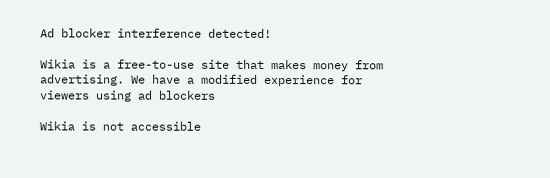Ad blocker interference detected!

Wikia is a free-to-use site that makes money from advertising. We have a modified experience for viewers using ad blockers

Wikia is not accessible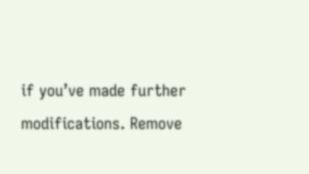if you’ve made further modifications. Remove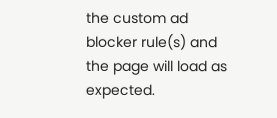the custom ad blocker rule(s) and the page will load as expected.